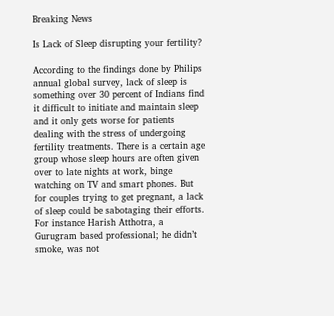Breaking News

Is Lack of Sleep disrupting your fertility?

According to the findings done by Philips annual global survey, lack of sleep is something over 30 percent of Indians find it difficult to initiate and maintain sleep and it only gets worse for patients dealing with the stress of undergoing fertility treatments. There is a certain age group whose sleep hours are often given over to late nights at work, binge watching on TV and smart phones. But for couples trying to get pregnant, a lack of sleep could be sabotaging their efforts. For instance Harish Atthotra, a Gurugram based professional; he didn’t smoke, was not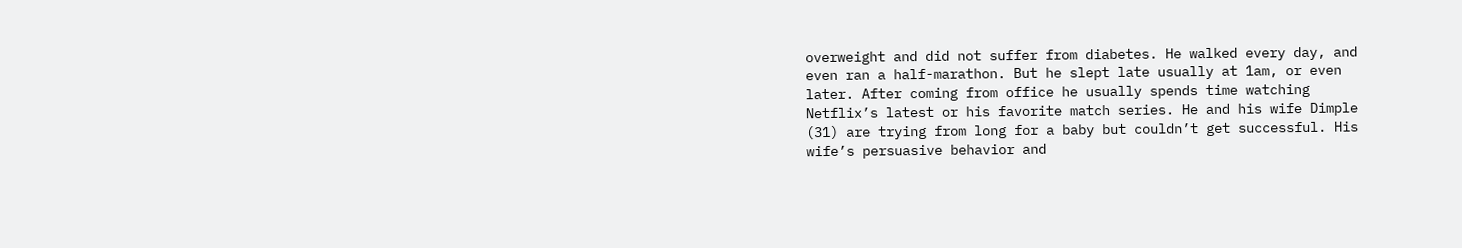overweight and did not suffer from diabetes. He walked every day, and even ran a half-marathon. But he slept late usually at 1am, or even later. After coming from office he usually spends time watching Netflix’s latest or his favorite match series. He and his wife Dimple (31) are trying from long for a baby but couldn’t get successful. His wife’s persuasive behavior and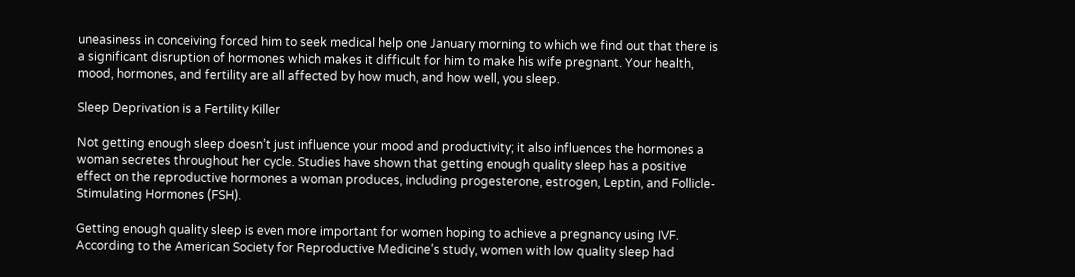uneasiness in conceiving forced him to seek medical help one January morning to which we find out that there is a significant disruption of hormones which makes it difficult for him to make his wife pregnant. Your health, mood, hormones, and fertility are all affected by how much, and how well, you sleep.

Sleep Deprivation is a Fertility Killer

Not getting enough sleep doesn’t just influence your mood and productivity; it also influences the hormones a woman secretes throughout her cycle. Studies have shown that getting enough quality sleep has a positive effect on the reproductive hormones a woman produces, including progesterone, estrogen, Leptin, and Follicle-Stimulating Hormones (FSH).

Getting enough quality sleep is even more important for women hoping to achieve a pregnancy using IVF. According to the American Society for Reproductive Medicine’s study, women with low quality sleep had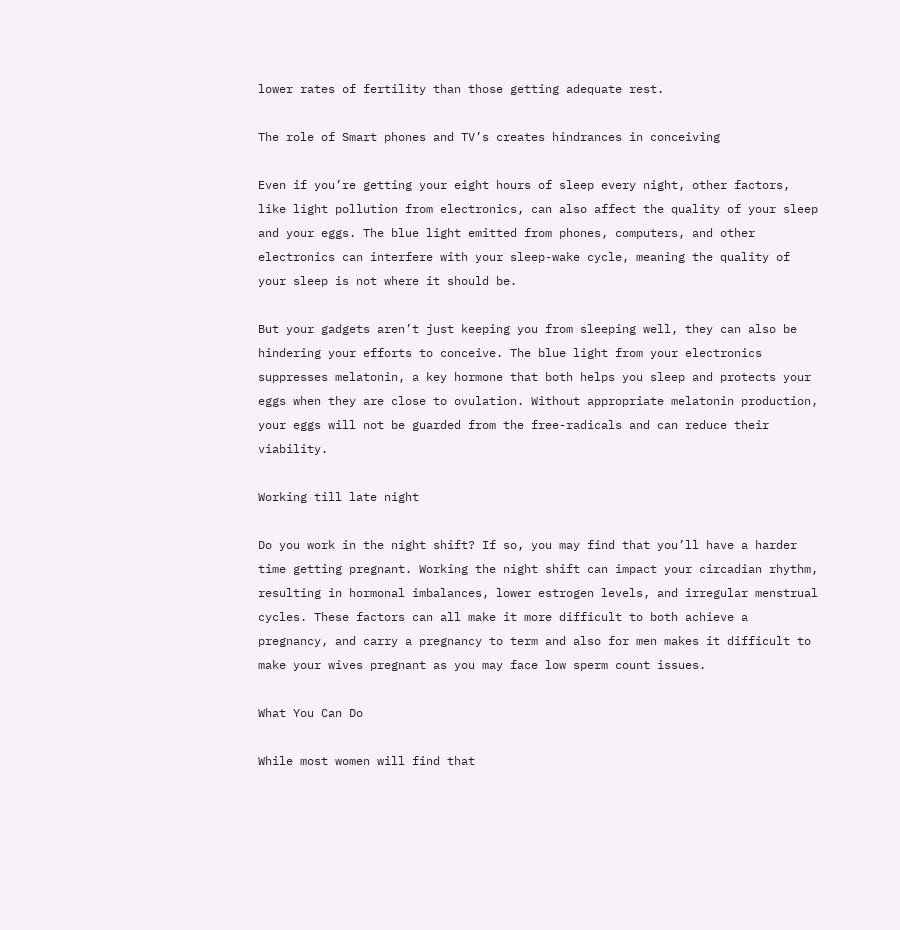lower rates of fertility than those getting adequate rest.

The role of Smart phones and TV’s creates hindrances in conceiving

Even if you’re getting your eight hours of sleep every night, other factors, like light pollution from electronics, can also affect the quality of your sleep and your eggs. The blue light emitted from phones, computers, and other electronics can interfere with your sleep-wake cycle, meaning the quality of your sleep is not where it should be.

But your gadgets aren’t just keeping you from sleeping well, they can also be hindering your efforts to conceive. The blue light from your electronics suppresses melatonin, a key hormone that both helps you sleep and protects your eggs when they are close to ovulation. Without appropriate melatonin production, your eggs will not be guarded from the free-radicals and can reduce their viability.

Working till late night

Do you work in the night shift? If so, you may find that you’ll have a harder time getting pregnant. Working the night shift can impact your circadian rhythm, resulting in hormonal imbalances, lower estrogen levels, and irregular menstrual cycles. These factors can all make it more difficult to both achieve a pregnancy, and carry a pregnancy to term and also for men makes it difficult to make your wives pregnant as you may face low sperm count issues.

What You Can Do

While most women will find that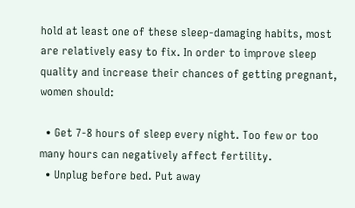hold at least one of these sleep-damaging habits, most are relatively easy to fix. In order to improve sleep quality and increase their chances of getting pregnant, women should:

  • Get 7-8 hours of sleep every night. Too few or too many hours can negatively affect fertility.
  • Unplug before bed. Put away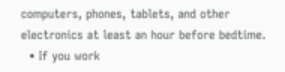computers, phones, tablets, and other electronics at least an hour before bedtime.
  • If you work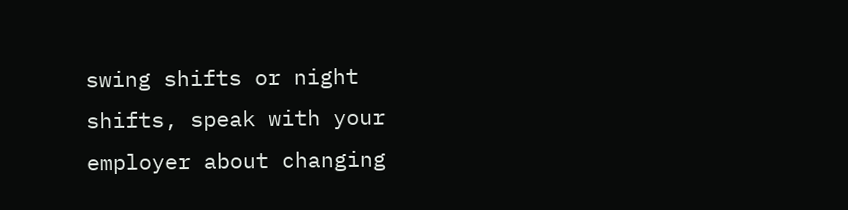swing shifts or night shifts, speak with your employer about changing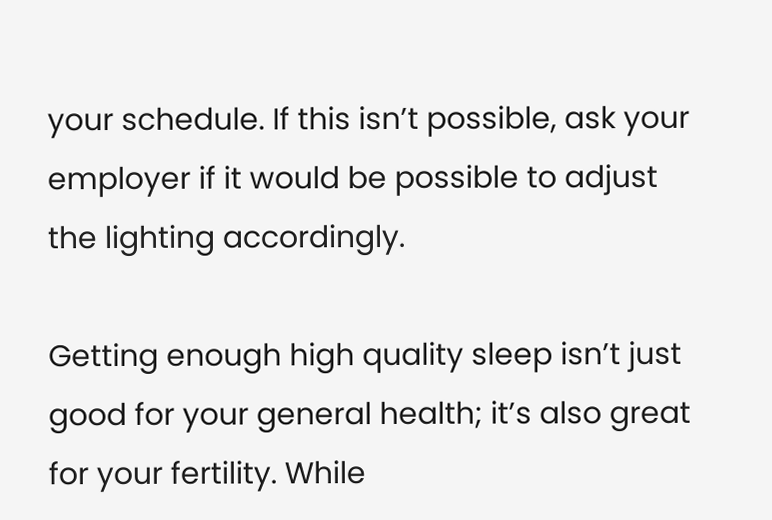your schedule. If this isn’t possible, ask your employer if it would be possible to adjust the lighting accordingly.

Getting enough high quality sleep isn’t just good for your general health; it’s also great for your fertility. While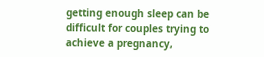getting enough sleep can be difficult for couples trying to achieve a pregnancy,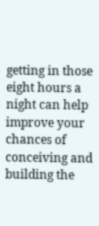getting in those eight hours a night can help improve your chances of conceiving and building the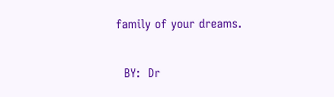family of your dreams.

  BY:  Dr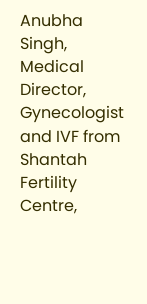Anubha Singh, Medical Director, Gynecologist and IVF from Shantah Fertility Centre,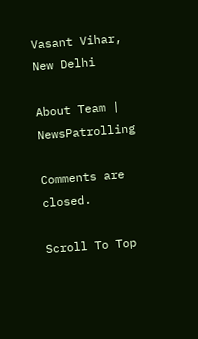Vasant Vihar, New Delhi

About Team | NewsPatrolling

Comments are closed.

Scroll To Top